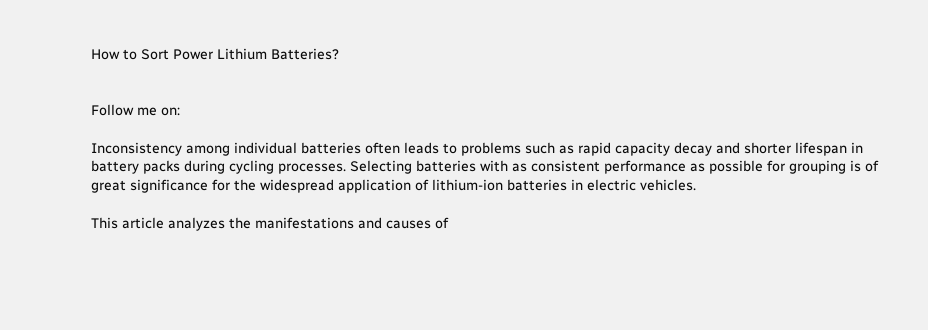How to Sort Power Lithium Batteries?


Follow me on:

Inconsistency among individual batteries often leads to problems such as rapid capacity decay and shorter lifespan in battery packs during cycling processes. Selecting batteries with as consistent performance as possible for grouping is of great significance for the widespread application of lithium-ion batteries in electric vehicles.

This article analyzes the manifestations and causes of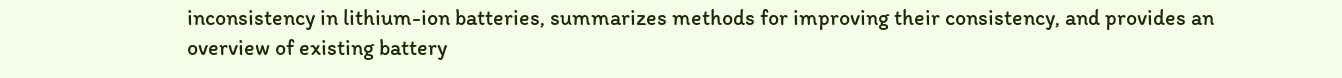inconsistency in lithium-ion batteries, summarizes methods for improving their consistency, and provides an overview of existing battery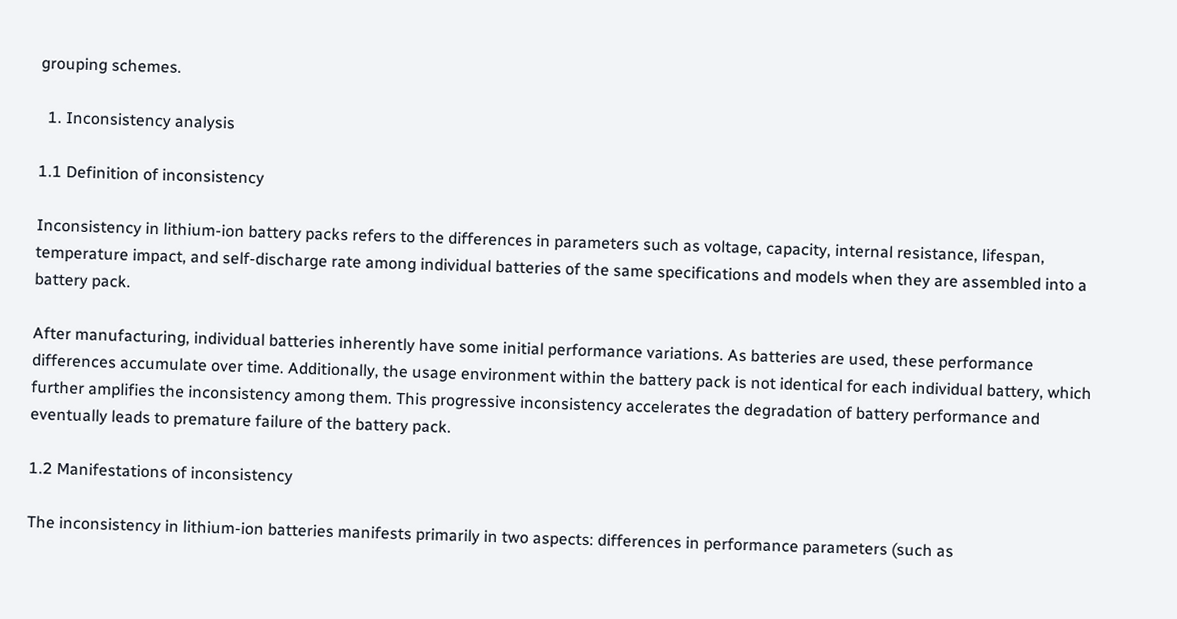grouping schemes.

  1. Inconsistency analysis

1.1 Definition of inconsistency

Inconsistency in lithium-ion battery packs refers to the differences in parameters such as voltage, capacity, internal resistance, lifespan, temperature impact, and self-discharge rate among individual batteries of the same specifications and models when they are assembled into a battery pack.

After manufacturing, individual batteries inherently have some initial performance variations. As batteries are used, these performance differences accumulate over time. Additionally, the usage environment within the battery pack is not identical for each individual battery, which further amplifies the inconsistency among them. This progressive inconsistency accelerates the degradation of battery performance and eventually leads to premature failure of the battery pack.

1.2 Manifestations of inconsistency

The inconsistency in lithium-ion batteries manifests primarily in two aspects: differences in performance parameters (such as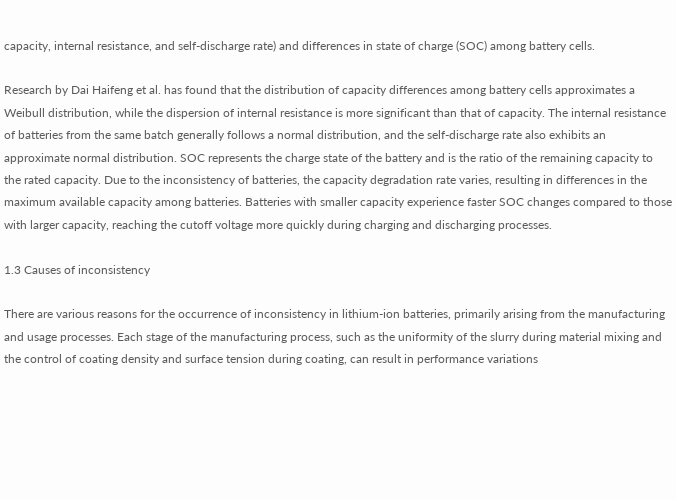capacity, internal resistance, and self-discharge rate) and differences in state of charge (SOC) among battery cells.

Research by Dai Haifeng et al. has found that the distribution of capacity differences among battery cells approximates a Weibull distribution, while the dispersion of internal resistance is more significant than that of capacity. The internal resistance of batteries from the same batch generally follows a normal distribution, and the self-discharge rate also exhibits an approximate normal distribution. SOC represents the charge state of the battery and is the ratio of the remaining capacity to the rated capacity. Due to the inconsistency of batteries, the capacity degradation rate varies, resulting in differences in the maximum available capacity among batteries. Batteries with smaller capacity experience faster SOC changes compared to those with larger capacity, reaching the cutoff voltage more quickly during charging and discharging processes.

1.3 Causes of inconsistency

There are various reasons for the occurrence of inconsistency in lithium-ion batteries, primarily arising from the manufacturing and usage processes. Each stage of the manufacturing process, such as the uniformity of the slurry during material mixing and the control of coating density and surface tension during coating, can result in performance variations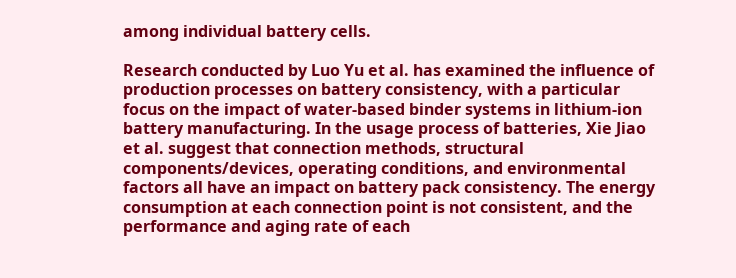among individual battery cells.

Research conducted by Luo Yu et al. has examined the influence of production processes on battery consistency, with a particular focus on the impact of water-based binder systems in lithium-ion battery manufacturing. In the usage process of batteries, Xie Jiao et al. suggest that connection methods, structural components/devices, operating conditions, and environmental factors all have an impact on battery pack consistency. The energy consumption at each connection point is not consistent, and the performance and aging rate of each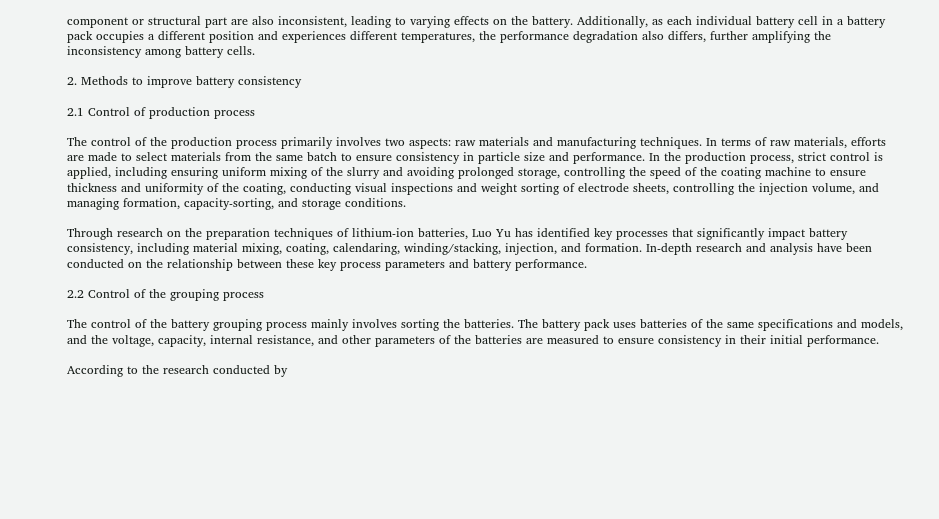component or structural part are also inconsistent, leading to varying effects on the battery. Additionally, as each individual battery cell in a battery pack occupies a different position and experiences different temperatures, the performance degradation also differs, further amplifying the inconsistency among battery cells.

2. Methods to improve battery consistency

2.1 Control of production process

The control of the production process primarily involves two aspects: raw materials and manufacturing techniques. In terms of raw materials, efforts are made to select materials from the same batch to ensure consistency in particle size and performance. In the production process, strict control is applied, including ensuring uniform mixing of the slurry and avoiding prolonged storage, controlling the speed of the coating machine to ensure thickness and uniformity of the coating, conducting visual inspections and weight sorting of electrode sheets, controlling the injection volume, and managing formation, capacity-sorting, and storage conditions.

Through research on the preparation techniques of lithium-ion batteries, Luo Yu has identified key processes that significantly impact battery consistency, including material mixing, coating, calendaring, winding/stacking, injection, and formation. In-depth research and analysis have been conducted on the relationship between these key process parameters and battery performance.

2.2 Control of the grouping process

The control of the battery grouping process mainly involves sorting the batteries. The battery pack uses batteries of the same specifications and models, and the voltage, capacity, internal resistance, and other parameters of the batteries are measured to ensure consistency in their initial performance.

According to the research conducted by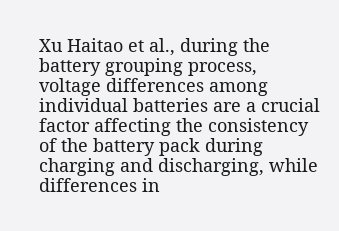Xu Haitao et al., during the battery grouping process, voltage differences among individual batteries are a crucial factor affecting the consistency of the battery pack during charging and discharging, while differences in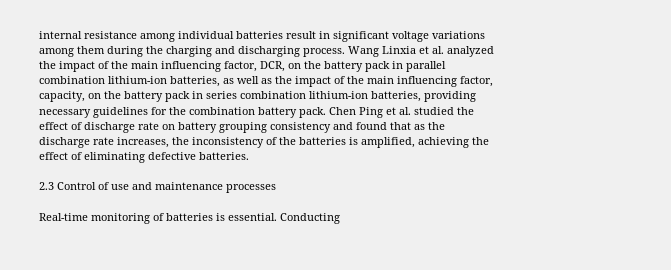internal resistance among individual batteries result in significant voltage variations among them during the charging and discharging process. Wang Linxia et al. analyzed the impact of the main influencing factor, DCR, on the battery pack in parallel combination lithium-ion batteries, as well as the impact of the main influencing factor, capacity, on the battery pack in series combination lithium-ion batteries, providing necessary guidelines for the combination battery pack. Chen Ping et al. studied the effect of discharge rate on battery grouping consistency and found that as the discharge rate increases, the inconsistency of the batteries is amplified, achieving the effect of eliminating defective batteries.

2.3 Control of use and maintenance processes

Real-time monitoring of batteries is essential. Conducting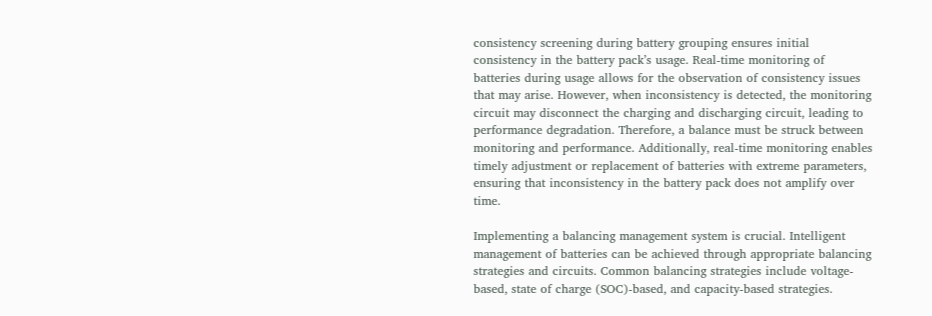consistency screening during battery grouping ensures initial consistency in the battery pack’s usage. Real-time monitoring of batteries during usage allows for the observation of consistency issues that may arise. However, when inconsistency is detected, the monitoring circuit may disconnect the charging and discharging circuit, leading to performance degradation. Therefore, a balance must be struck between monitoring and performance. Additionally, real-time monitoring enables timely adjustment or replacement of batteries with extreme parameters, ensuring that inconsistency in the battery pack does not amplify over time.

Implementing a balancing management system is crucial. Intelligent management of batteries can be achieved through appropriate balancing strategies and circuits. Common balancing strategies include voltage-based, state of charge (SOC)-based, and capacity-based strategies.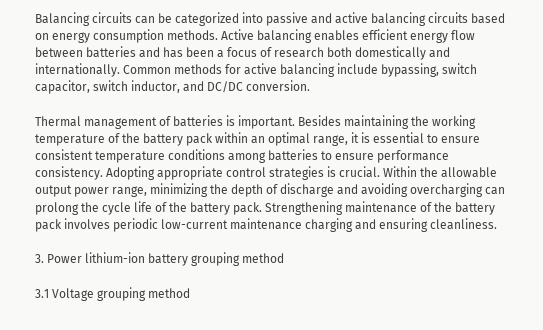Balancing circuits can be categorized into passive and active balancing circuits based on energy consumption methods. Active balancing enables efficient energy flow between batteries and has been a focus of research both domestically and internationally. Common methods for active balancing include bypassing, switch capacitor, switch inductor, and DC/DC conversion.

Thermal management of batteries is important. Besides maintaining the working temperature of the battery pack within an optimal range, it is essential to ensure consistent temperature conditions among batteries to ensure performance consistency. Adopting appropriate control strategies is crucial. Within the allowable output power range, minimizing the depth of discharge and avoiding overcharging can prolong the cycle life of the battery pack. Strengthening maintenance of the battery pack involves periodic low-current maintenance charging and ensuring cleanliness.

3. Power lithium-ion battery grouping method

3.1 Voltage grouping method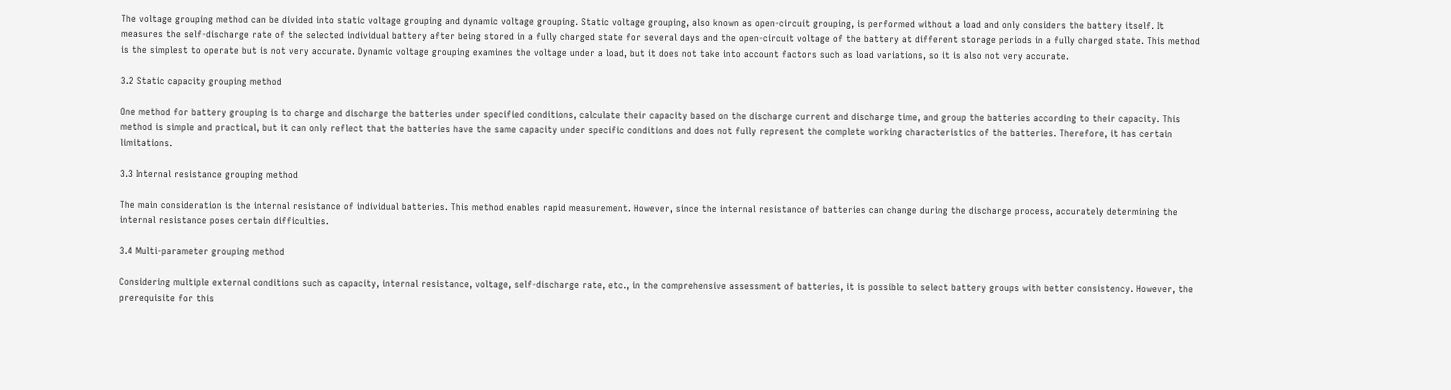The voltage grouping method can be divided into static voltage grouping and dynamic voltage grouping. Static voltage grouping, also known as open-circuit grouping, is performed without a load and only considers the battery itself. It measures the self-discharge rate of the selected individual battery after being stored in a fully charged state for several days and the open-circuit voltage of the battery at different storage periods in a fully charged state. This method is the simplest to operate but is not very accurate. Dynamic voltage grouping examines the voltage under a load, but it does not take into account factors such as load variations, so it is also not very accurate.

3.2 Static capacity grouping method

One method for battery grouping is to charge and discharge the batteries under specified conditions, calculate their capacity based on the discharge current and discharge time, and group the batteries according to their capacity. This method is simple and practical, but it can only reflect that the batteries have the same capacity under specific conditions and does not fully represent the complete working characteristics of the batteries. Therefore, it has certain limitations.

3.3 Internal resistance grouping method

The main consideration is the internal resistance of individual batteries. This method enables rapid measurement. However, since the internal resistance of batteries can change during the discharge process, accurately determining the internal resistance poses certain difficulties.

3.4 Multi-parameter grouping method

Considering multiple external conditions such as capacity, internal resistance, voltage, self-discharge rate, etc., in the comprehensive assessment of batteries, it is possible to select battery groups with better consistency. However, the prerequisite for this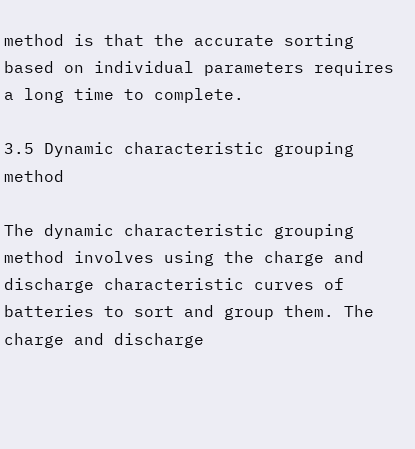method is that the accurate sorting based on individual parameters requires a long time to complete.

3.5 Dynamic characteristic grouping method

The dynamic characteristic grouping method involves using the charge and discharge characteristic curves of batteries to sort and group them. The charge and discharge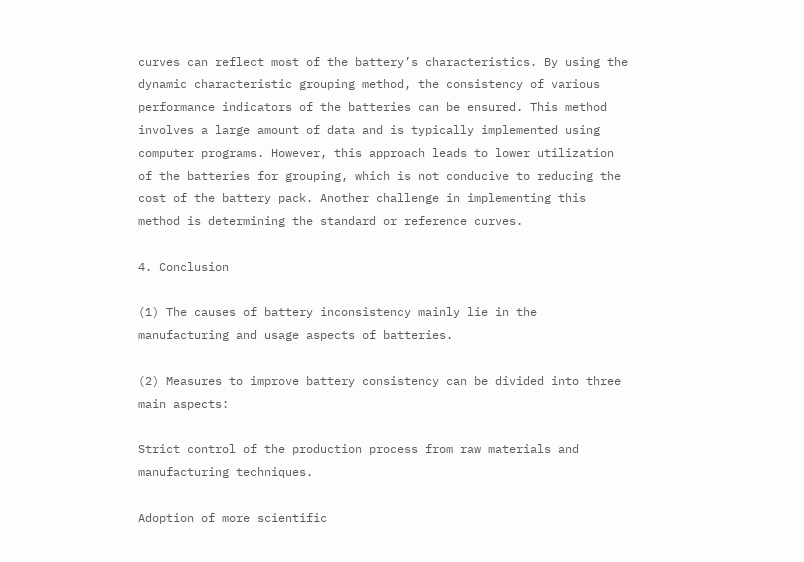curves can reflect most of the battery’s characteristics. By using the dynamic characteristic grouping method, the consistency of various performance indicators of the batteries can be ensured. This method involves a large amount of data and is typically implemented using computer programs. However, this approach leads to lower utilization of the batteries for grouping, which is not conducive to reducing the cost of the battery pack. Another challenge in implementing this method is determining the standard or reference curves.

4. Conclusion

(1) The causes of battery inconsistency mainly lie in the manufacturing and usage aspects of batteries.

(2) Measures to improve battery consistency can be divided into three main aspects:

Strict control of the production process from raw materials and manufacturing techniques.

Adoption of more scientific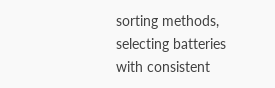sorting methods, selecting batteries with consistent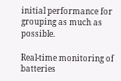initial performance for grouping as much as possible.

Real-time monitoring of batteries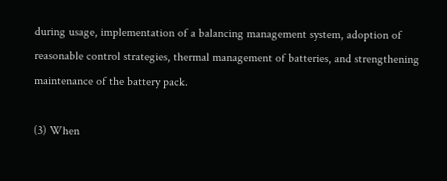during usage, implementation of a balancing management system, adoption of reasonable control strategies, thermal management of batteries, and strengthening maintenance of the battery pack.

(3) When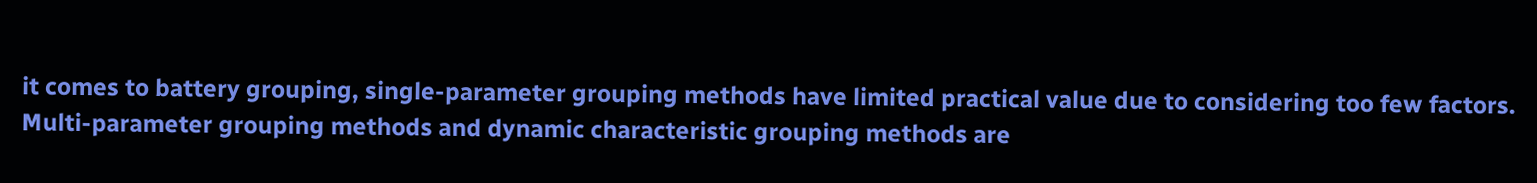it comes to battery grouping, single-parameter grouping methods have limited practical value due to considering too few factors. Multi-parameter grouping methods and dynamic characteristic grouping methods are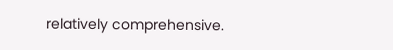relatively comprehensive.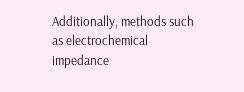Additionally, methods such as electrochemical impedance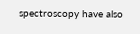spectroscopy have also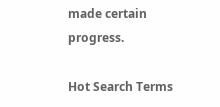made certain progress.

Hot Search Terms